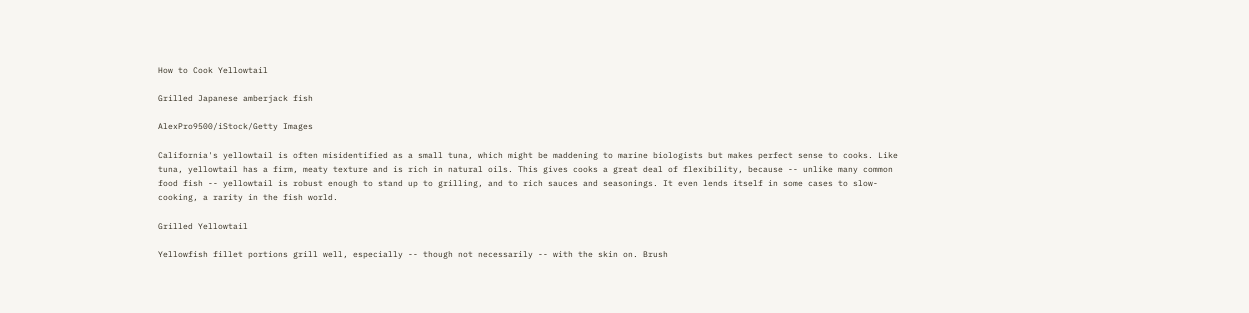How to Cook Yellowtail

Grilled Japanese amberjack fish

AlexPro9500/iStock/Getty Images

California's yellowtail is often misidentified as a small tuna, which might be maddening to marine biologists but makes perfect sense to cooks. Like tuna, yellowtail has a firm, meaty texture and is rich in natural oils. This gives cooks a great deal of flexibility, because -- unlike many common food fish -- yellowtail is robust enough to stand up to grilling, and to rich sauces and seasonings. It even lends itself in some cases to slow-cooking, a rarity in the fish world.

Grilled Yellowtail

Yellowfish fillet portions grill well, especially -- though not necessarily -- with the skin on. Brush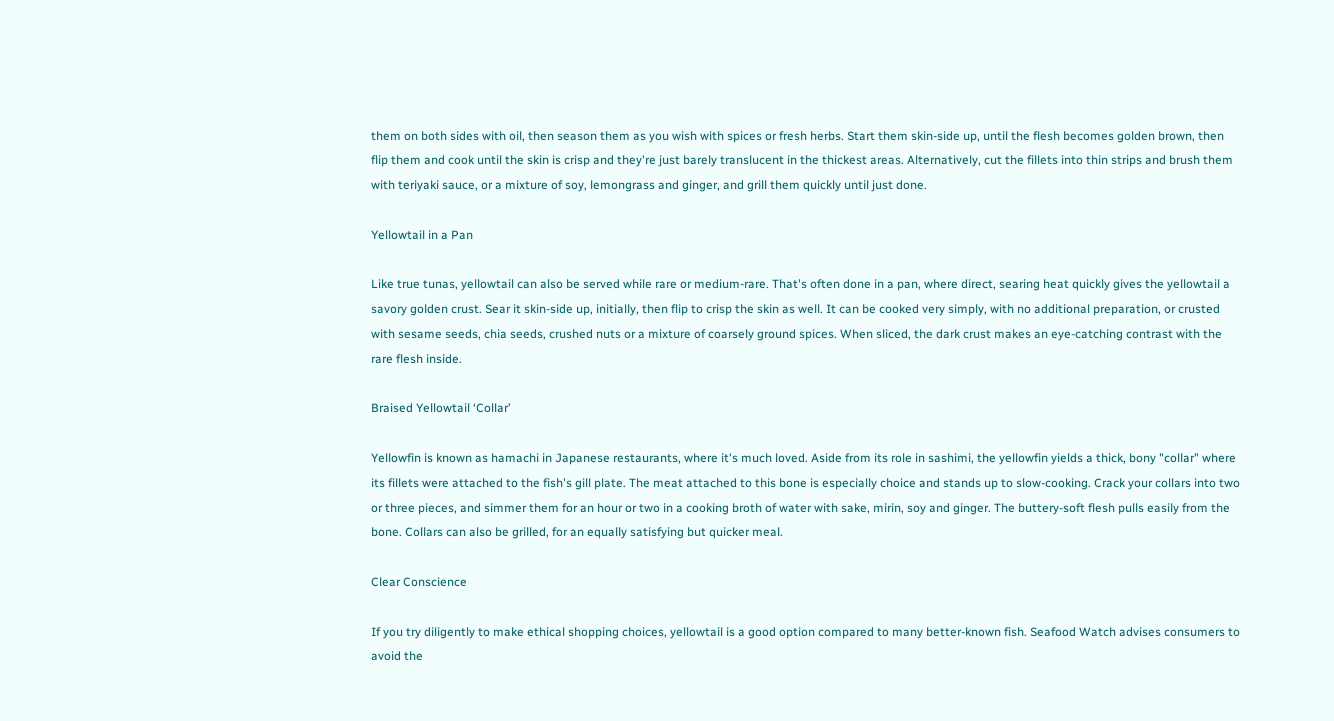them on both sides with oil, then season them as you wish with spices or fresh herbs. Start them skin-side up, until the flesh becomes golden brown, then flip them and cook until the skin is crisp and they're just barely translucent in the thickest areas. Alternatively, cut the fillets into thin strips and brush them with teriyaki sauce, or a mixture of soy, lemongrass and ginger, and grill them quickly until just done.

Yellowtail in a Pan

Like true tunas, yellowtail can also be served while rare or medium-rare. That's often done in a pan, where direct, searing heat quickly gives the yellowtail a savory golden crust. Sear it skin-side up, initially, then flip to crisp the skin as well. It can be cooked very simply, with no additional preparation, or crusted with sesame seeds, chia seeds, crushed nuts or a mixture of coarsely ground spices. When sliced, the dark crust makes an eye-catching contrast with the rare flesh inside.

Braised Yellowtail ‘Collar’

Yellowfin is known as hamachi in Japanese restaurants, where it's much loved. Aside from its role in sashimi, the yellowfin yields a thick, bony "collar" where its fillets were attached to the fish's gill plate. The meat attached to this bone is especially choice and stands up to slow-cooking. Crack your collars into two or three pieces, and simmer them for an hour or two in a cooking broth of water with sake, mirin, soy and ginger. The buttery-soft flesh pulls easily from the bone. Collars can also be grilled, for an equally satisfying but quicker meal.

Clear Conscience

If you try diligently to make ethical shopping choices, yellowtail is a good option compared to many better-known fish. Seafood Watch advises consumers to avoid the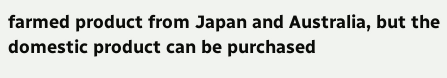farmed product from Japan and Australia, but the domestic product can be purchased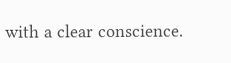with a clear conscience.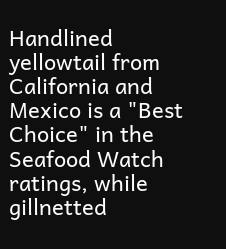Handlined yellowtail from California and Mexico is a "Best Choice" in the Seafood Watch ratings, while gillnetted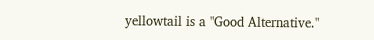yellowtail is a "Good Alternative."